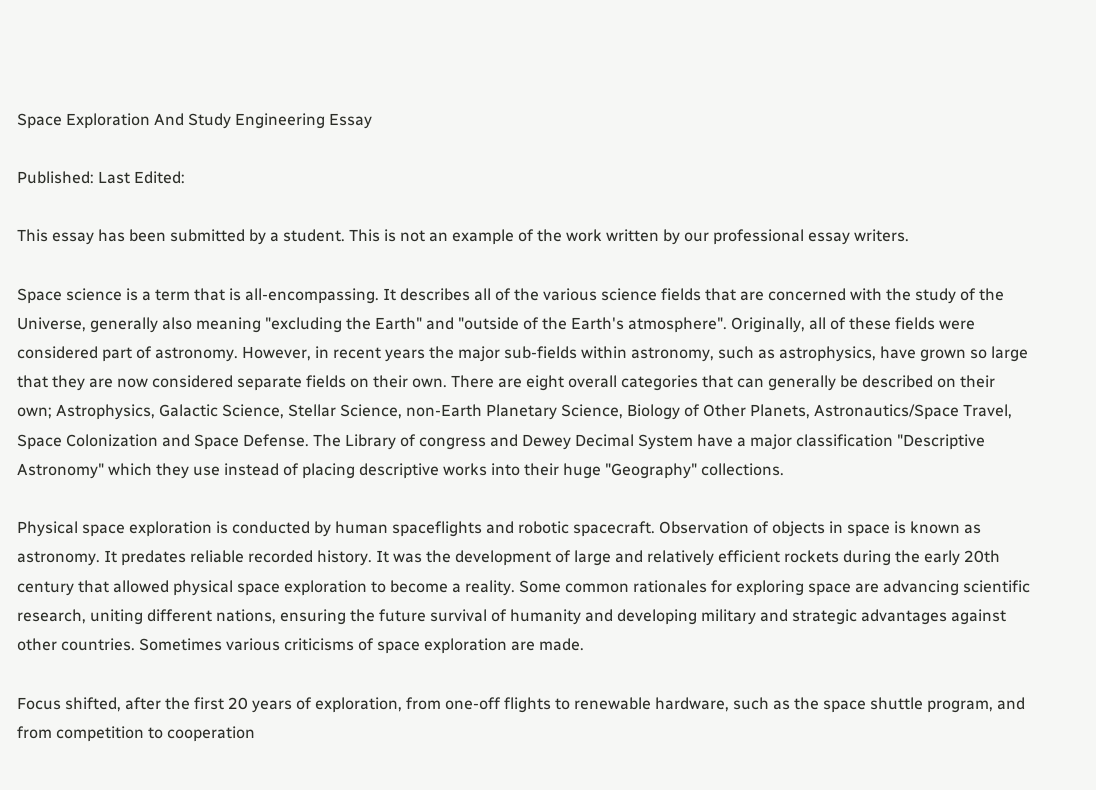Space Exploration And Study Engineering Essay

Published: Last Edited:

This essay has been submitted by a student. This is not an example of the work written by our professional essay writers.

Space science is a term that is all-encompassing. It describes all of the various science fields that are concerned with the study of the Universe, generally also meaning "excluding the Earth" and "outside of the Earth's atmosphere". Originally, all of these fields were considered part of astronomy. However, in recent years the major sub-fields within astronomy, such as astrophysics, have grown so large that they are now considered separate fields on their own. There are eight overall categories that can generally be described on their own; Astrophysics, Galactic Science, Stellar Science, non-Earth Planetary Science, Biology of Other Planets, Astronautics/Space Travel, Space Colonization and Space Defense. The Library of congress and Dewey Decimal System have a major classification "Descriptive Astronomy" which they use instead of placing descriptive works into their huge "Geography" collections.

Physical space exploration is conducted by human spaceflights and robotic spacecraft. Observation of objects in space is known as astronomy. It predates reliable recorded history. It was the development of large and relatively efficient rockets during the early 20th century that allowed physical space exploration to become a reality. Some common rationales for exploring space are advancing scientific research, uniting different nations, ensuring the future survival of humanity and developing military and strategic advantages against other countries. Sometimes various criticisms of space exploration are made.

Focus shifted, after the first 20 years of exploration, from one-off flights to renewable hardware, such as the space shuttle program, and from competition to cooperation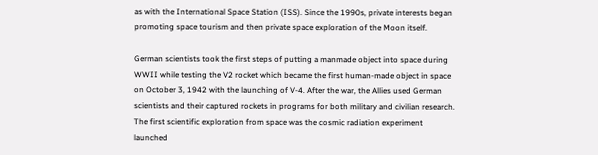as with the International Space Station (ISS). Since the 1990s, private interests began promoting space tourism and then private space exploration of the Moon itself.

German scientists took the first steps of putting a manmade object into space during WWII while testing the V2 rocket which became the first human-made object in space on October 3, 1942 with the launching of V-4. After the war, the Allies used German scientists and their captured rockets in programs for both military and civilian research. The first scientific exploration from space was the cosmic radiation experiment launched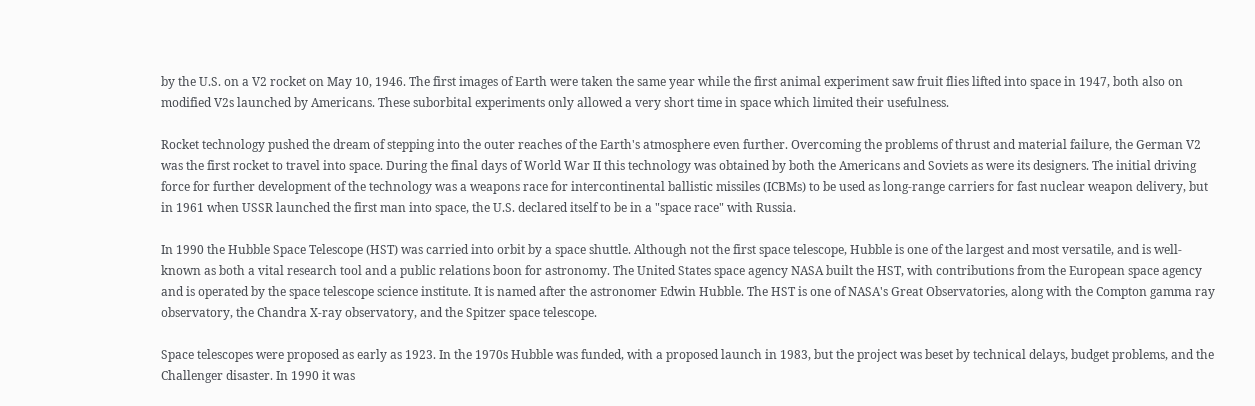by the U.S. on a V2 rocket on May 10, 1946. The first images of Earth were taken the same year while the first animal experiment saw fruit flies lifted into space in 1947, both also on modified V2s launched by Americans. These suborbital experiments only allowed a very short time in space which limited their usefulness.

Rocket technology pushed the dream of stepping into the outer reaches of the Earth's atmosphere even further. Overcoming the problems of thrust and material failure, the German V2 was the first rocket to travel into space. During the final days of World War II this technology was obtained by both the Americans and Soviets as were its designers. The initial driving force for further development of the technology was a weapons race for intercontinental ballistic missiles (ICBMs) to be used as long-range carriers for fast nuclear weapon delivery, but in 1961 when USSR launched the first man into space, the U.S. declared itself to be in a "space race" with Russia.

In 1990 the Hubble Space Telescope (HST) was carried into orbit by a space shuttle. Although not the first space telescope, Hubble is one of the largest and most versatile, and is well-known as both a vital research tool and a public relations boon for astronomy. The United States space agency NASA built the HST, with contributions from the European space agency and is operated by the space telescope science institute. It is named after the astronomer Edwin Hubble. The HST is one of NASA's Great Observatories, along with the Compton gamma ray observatory, the Chandra X-ray observatory, and the Spitzer space telescope.

Space telescopes were proposed as early as 1923. In the 1970s Hubble was funded, with a proposed launch in 1983, but the project was beset by technical delays, budget problems, and the Challenger disaster. In 1990 it was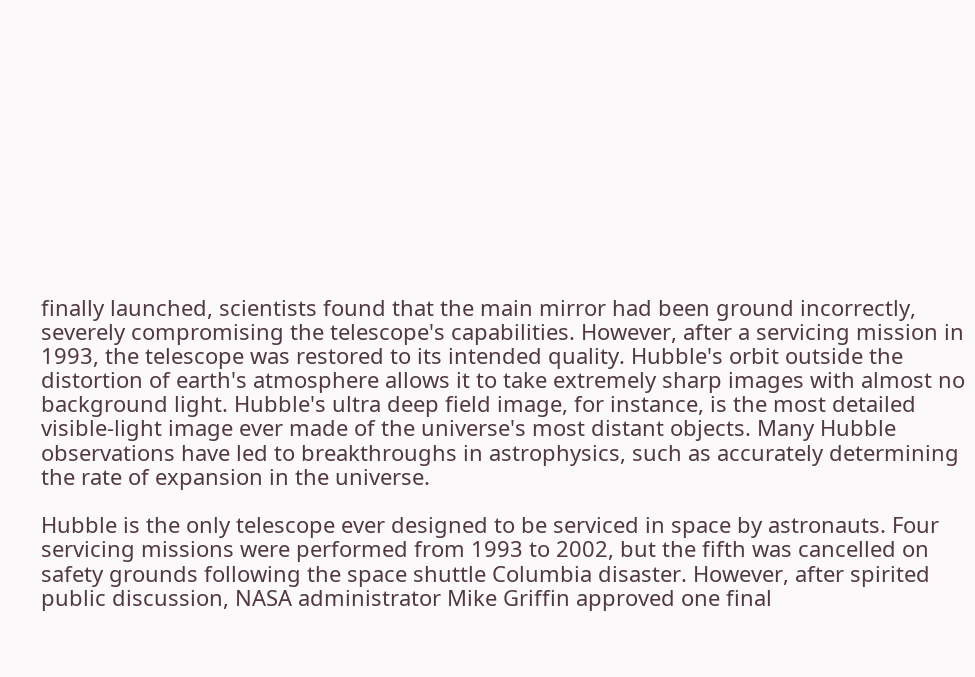finally launched, scientists found that the main mirror had been ground incorrectly, severely compromising the telescope's capabilities. However, after a servicing mission in 1993, the telescope was restored to its intended quality. Hubble's orbit outside the distortion of earth's atmosphere allows it to take extremely sharp images with almost no background light. Hubble's ultra deep field image, for instance, is the most detailed visible-light image ever made of the universe's most distant objects. Many Hubble observations have led to breakthroughs in astrophysics, such as accurately determining the rate of expansion in the universe.

Hubble is the only telescope ever designed to be serviced in space by astronauts. Four servicing missions were performed from 1993 to 2002, but the fifth was cancelled on safety grounds following the space shuttle Columbia disaster. However, after spirited public discussion, NASA administrator Mike Griffin approved one final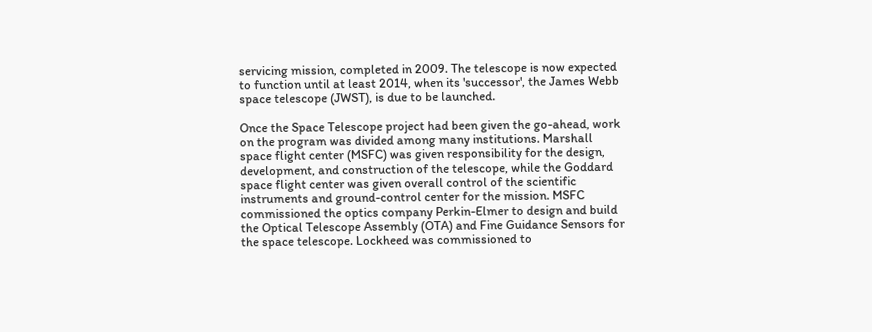servicing mission, completed in 2009. The telescope is now expected to function until at least 2014, when its 'successor', the James Webb space telescope (JWST), is due to be launched.

Once the Space Telescope project had been given the go-ahead, work on the program was divided among many institutions. Marshall space flight center (MSFC) was given responsibility for the design, development, and construction of the telescope, while the Goddard space flight center was given overall control of the scientific instruments and ground-control center for the mission. MSFC commissioned the optics company Perkin-Elmer to design and build the Optical Telescope Assembly (OTA) and Fine Guidance Sensors for the space telescope. Lockheed was commissioned to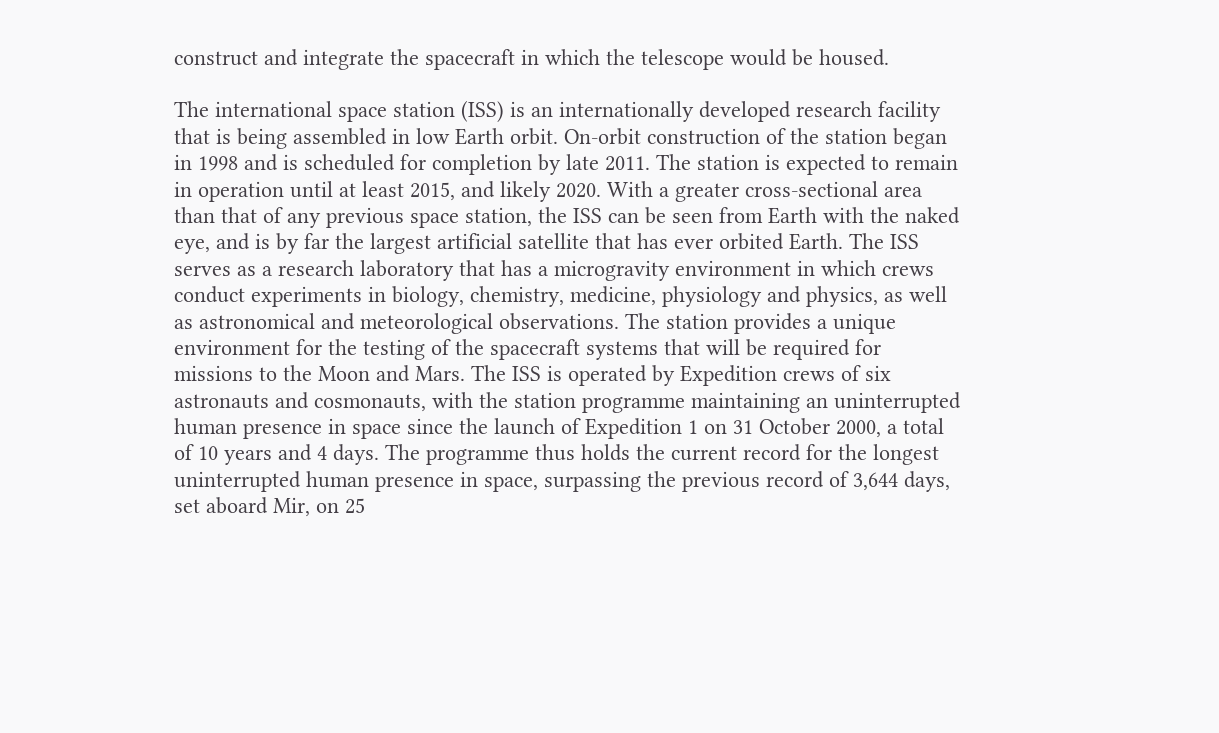construct and integrate the spacecraft in which the telescope would be housed.

The international space station (ISS) is an internationally developed research facility that is being assembled in low Earth orbit. On-orbit construction of the station began in 1998 and is scheduled for completion by late 2011. The station is expected to remain in operation until at least 2015, and likely 2020. With a greater cross-sectional area than that of any previous space station, the ISS can be seen from Earth with the naked eye, and is by far the largest artificial satellite that has ever orbited Earth. The ISS serves as a research laboratory that has a microgravity environment in which crews conduct experiments in biology, chemistry, medicine, physiology and physics, as well as astronomical and meteorological observations. The station provides a unique environment for the testing of the spacecraft systems that will be required for missions to the Moon and Mars. The ISS is operated by Expedition crews of six astronauts and cosmonauts, with the station programme maintaining an uninterrupted human presence in space since the launch of Expedition 1 on 31 October 2000, a total of 10 years and 4 days. The programme thus holds the current record for the longest uninterrupted human presence in space, surpassing the previous record of 3,644 days, set aboard Mir, on 25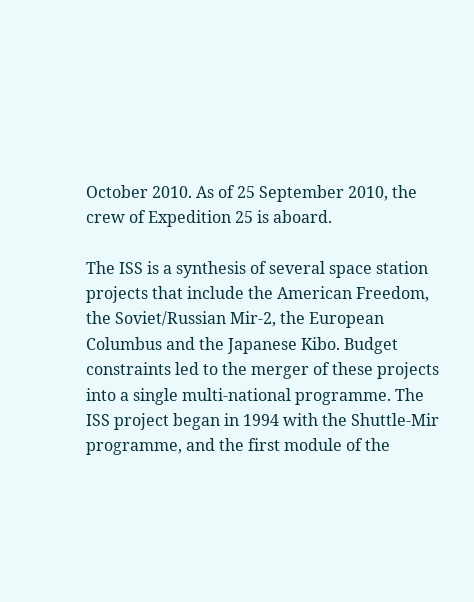October 2010. As of 25 September 2010, the crew of Expedition 25 is aboard.

The ISS is a synthesis of several space station projects that include the American Freedom, the Soviet/Russian Mir-2, the European Columbus and the Japanese Kibo. Budget constraints led to the merger of these projects into a single multi-national programme. The ISS project began in 1994 with the Shuttle-Mir programme, and the first module of the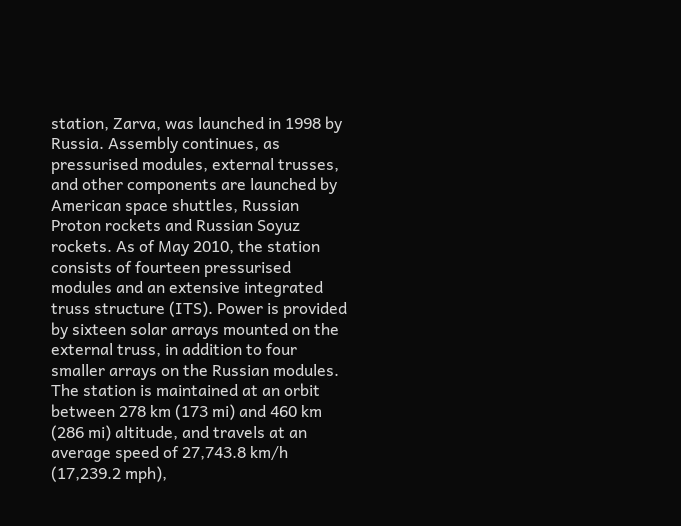station, Zarva, was launched in 1998 by Russia. Assembly continues, as pressurised modules, external trusses, and other components are launched by American space shuttles, Russian Proton rockets and Russian Soyuz rockets. As of May 2010, the station consists of fourteen pressurised modules and an extensive integrated truss structure (ITS). Power is provided by sixteen solar arrays mounted on the external truss, in addition to four smaller arrays on the Russian modules. The station is maintained at an orbit between 278 km (173 mi) and 460 km (286 mi) altitude, and travels at an average speed of 27,743.8 km/h (17,239.2 mph),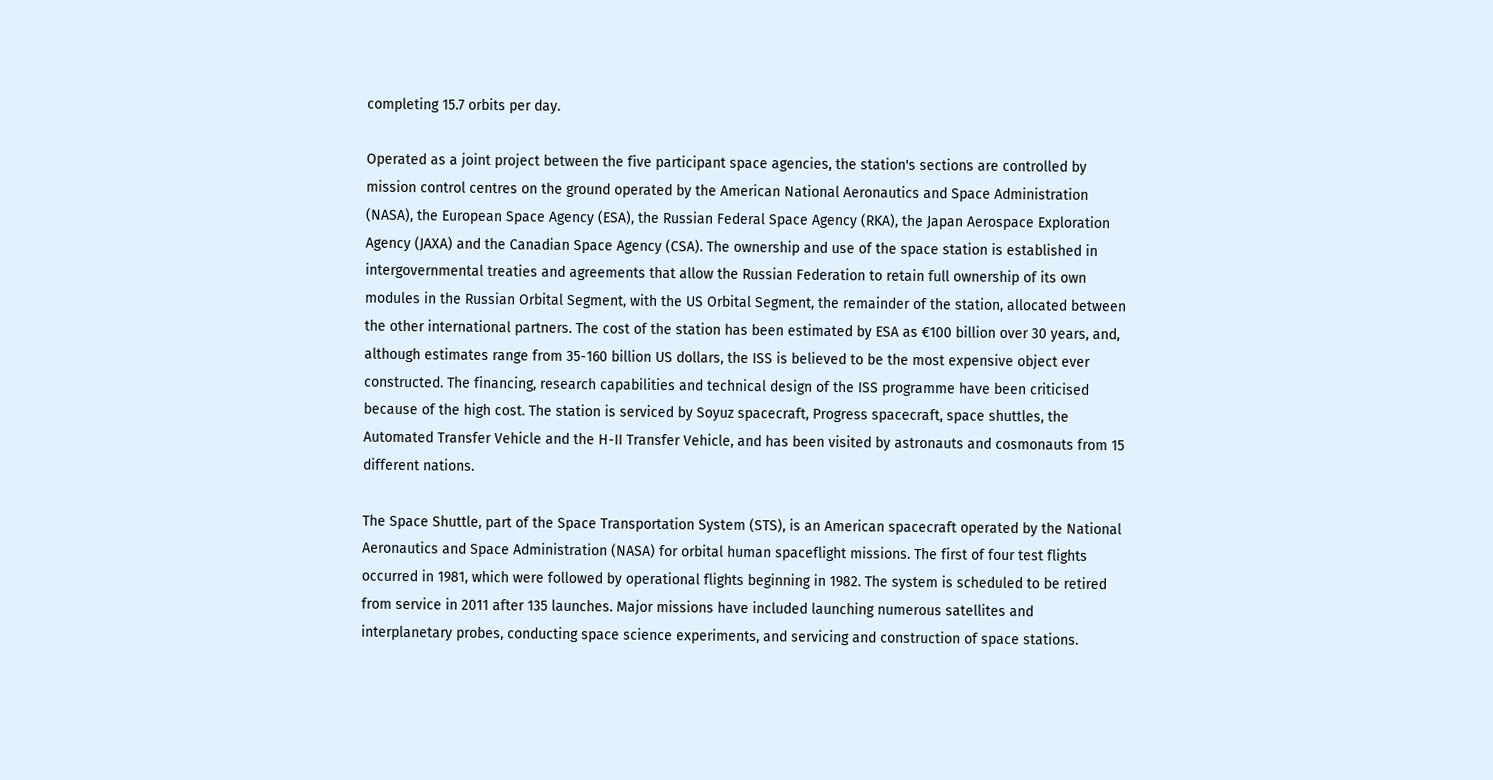completing 15.7 orbits per day.

Operated as a joint project between the five participant space agencies, the station's sections are controlled by mission control centres on the ground operated by the American National Aeronautics and Space Administration (NASA), the European Space Agency (ESA), the Russian Federal Space Agency (RKA), the Japan Aerospace Exploration Agency (JAXA) and the Canadian Space Agency (CSA). The ownership and use of the space station is established in intergovernmental treaties and agreements that allow the Russian Federation to retain full ownership of its own modules in the Russian Orbital Segment, with the US Orbital Segment, the remainder of the station, allocated between the other international partners. The cost of the station has been estimated by ESA as €100 billion over 30 years, and, although estimates range from 35-160 billion US dollars, the ISS is believed to be the most expensive object ever constructed. The financing, research capabilities and technical design of the ISS programme have been criticised because of the high cost. The station is serviced by Soyuz spacecraft, Progress spacecraft, space shuttles, the Automated Transfer Vehicle and the H-II Transfer Vehicle, and has been visited by astronauts and cosmonauts from 15 different nations.

The Space Shuttle, part of the Space Transportation System (STS), is an American spacecraft operated by the National Aeronautics and Space Administration (NASA) for orbital human spaceflight missions. The first of four test flights occurred in 1981, which were followed by operational flights beginning in 1982. The system is scheduled to be retired from service in 2011 after 135 launches. Major missions have included launching numerous satellites and interplanetary probes, conducting space science experiments, and servicing and construction of space stations.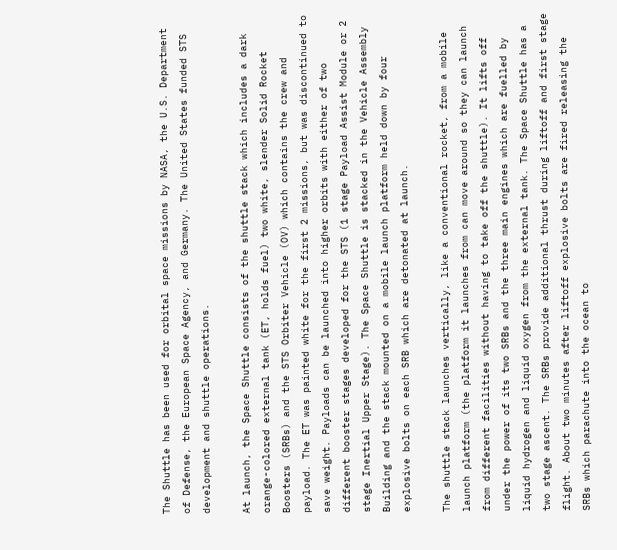The Shuttle has been used for orbital space missions by NASA, the U.S. Department of Defense, the European Space Agency, and Germany. The United States funded STS development and shuttle operations.

At launch, the Space Shuttle consists of the shuttle stack which includes a dark orange-colored external tank (ET, holds fuel) two white, slender Solid Rocket Boosters (SRBs) and the STS Orbiter Vehicle (OV) which contains the crew and payload. The ET was painted white for the first 2 missions, but was discontinued to save weight. Payloads can be launched into higher orbits with either of two different booster stages developed for the STS (1 stage Payload Assist Module or 2 stage Inertial Upper Stage). The Space Shuttle is stacked in the Vehicle Assembly Building and the stack mounted on a mobile launch platform held down by four explosive bolts on each SRB which are detonated at launch.

The shuttle stack launches vertically, like a conventional rocket, from a mobile launch platform (the platform it launches from can move around so they can launch from different facilities without having to take off the shuttle). It lifts off under the power of its two SRBs and the three main engines which are fuelled by liquid hydrogen and liquid oxygen from the external tank. The Space Shuttle has a two stage ascent. The SRBs provide additional thrust during liftoff and first stage flight. About two minutes after liftoff explosive bolts are fired releasing the SRBs which parachute into the ocean to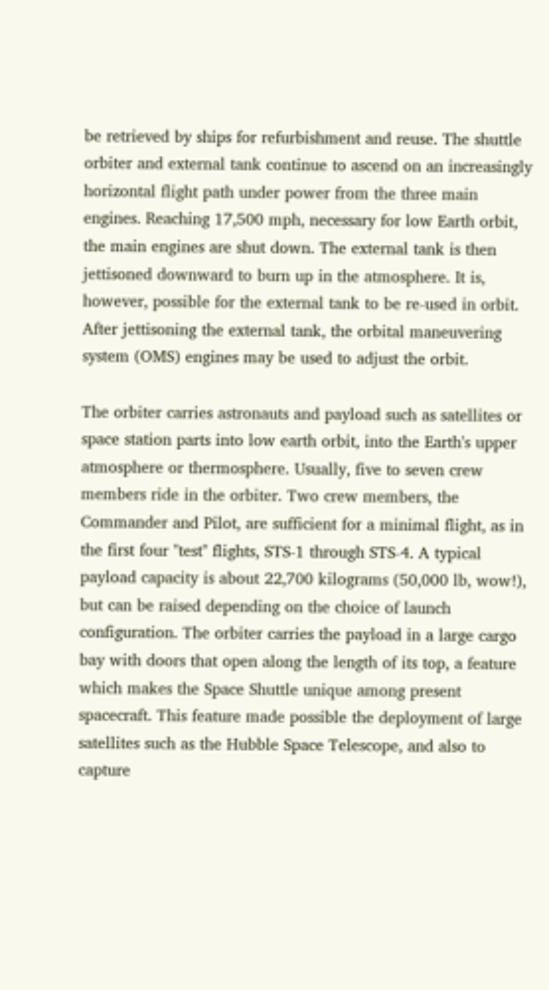be retrieved by ships for refurbishment and reuse. The shuttle orbiter and external tank continue to ascend on an increasingly horizontal flight path under power from the three main engines. Reaching 17,500 mph, necessary for low Earth orbit, the main engines are shut down. The external tank is then jettisoned downward to burn up in the atmosphere. It is, however, possible for the external tank to be re-used in orbit. After jettisoning the external tank, the orbital maneuvering system (OMS) engines may be used to adjust the orbit.

The orbiter carries astronauts and payload such as satellites or space station parts into low earth orbit, into the Earth's upper atmosphere or thermosphere. Usually, five to seven crew members ride in the orbiter. Two crew members, the Commander and Pilot, are sufficient for a minimal flight, as in the first four "test" flights, STS-1 through STS-4. A typical payload capacity is about 22,700 kilograms (50,000 lb, wow!), but can be raised depending on the choice of launch configuration. The orbiter carries the payload in a large cargo bay with doors that open along the length of its top, a feature which makes the Space Shuttle unique among present spacecraft. This feature made possible the deployment of large satellites such as the Hubble Space Telescope, and also to capture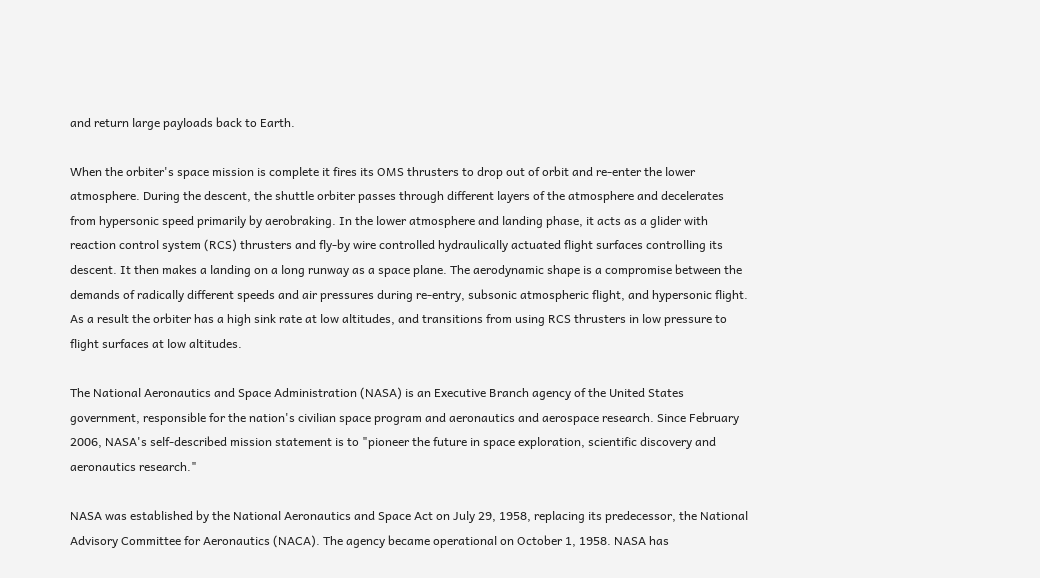and return large payloads back to Earth.

When the orbiter's space mission is complete it fires its OMS thrusters to drop out of orbit and re-enter the lower atmosphere. During the descent, the shuttle orbiter passes through different layers of the atmosphere and decelerates from hypersonic speed primarily by aerobraking. In the lower atmosphere and landing phase, it acts as a glider with reaction control system (RCS) thrusters and fly-by wire controlled hydraulically actuated flight surfaces controlling its descent. It then makes a landing on a long runway as a space plane. The aerodynamic shape is a compromise between the demands of radically different speeds and air pressures during re-entry, subsonic atmospheric flight, and hypersonic flight. As a result the orbiter has a high sink rate at low altitudes, and transitions from using RCS thrusters in low pressure to flight surfaces at low altitudes.

The National Aeronautics and Space Administration (NASA) is an Executive Branch agency of the United States government, responsible for the nation's civilian space program and aeronautics and aerospace research. Since February 2006, NASA's self-described mission statement is to "pioneer the future in space exploration, scientific discovery and aeronautics research."

NASA was established by the National Aeronautics and Space Act on July 29, 1958, replacing its predecessor, the National Advisory Committee for Aeronautics (NACA). The agency became operational on October 1, 1958. NASA has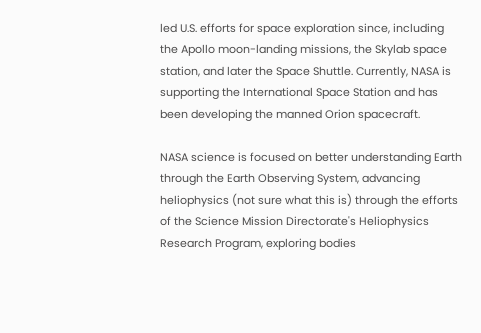led U.S. efforts for space exploration since, including the Apollo moon-landing missions, the Skylab space station, and later the Space Shuttle. Currently, NASA is supporting the International Space Station and has been developing the manned Orion spacecraft.

NASA science is focused on better understanding Earth through the Earth Observing System, advancing heliophysics (not sure what this is) through the efforts of the Science Mission Directorate's Heliophysics Research Program, exploring bodies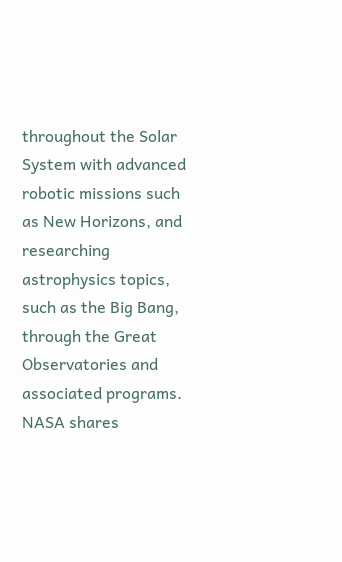throughout the Solar System with advanced robotic missions such as New Horizons, and researching astrophysics topics, such as the Big Bang, through the Great Observatories and associated programs. NASA shares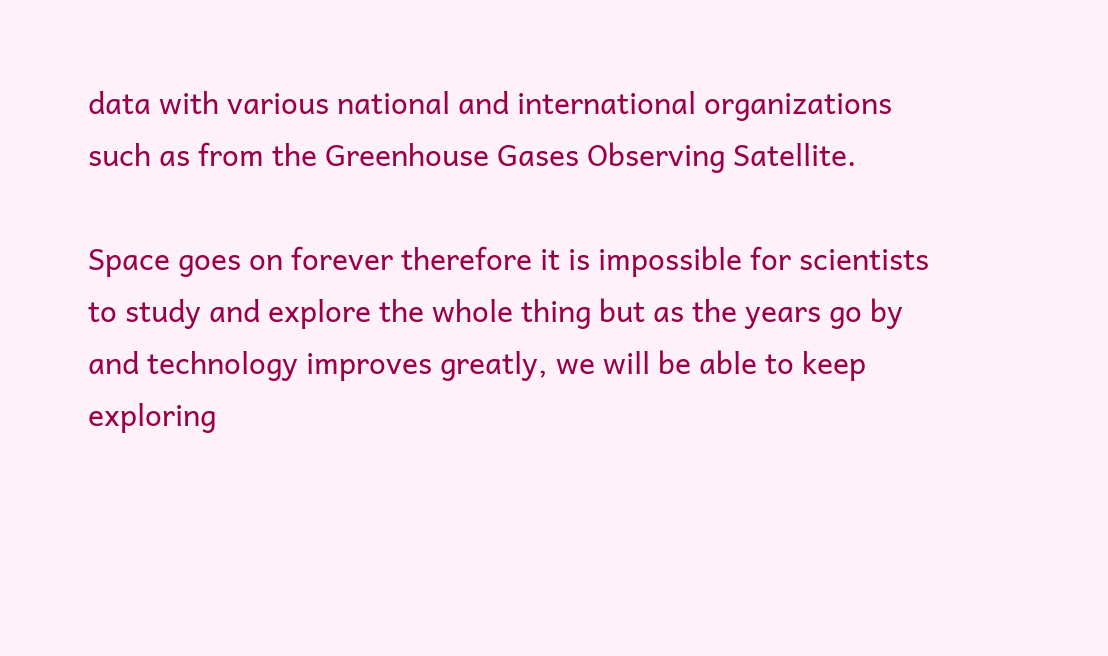data with various national and international organizations such as from the Greenhouse Gases Observing Satellite.

Space goes on forever therefore it is impossible for scientists to study and explore the whole thing but as the years go by and technology improves greatly, we will be able to keep exploring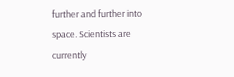further and further into space. Scientists are currently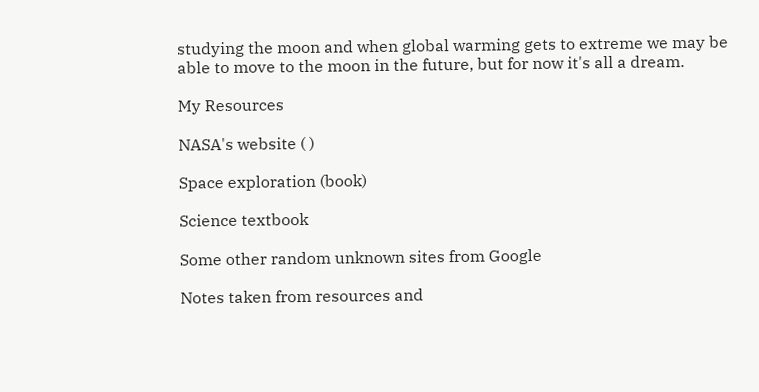studying the moon and when global warming gets to extreme we may be able to move to the moon in the future, but for now it's all a dream.

My Resources

NASA's website ( )

Space exploration (book)

Science textbook

Some other random unknown sites from Google

Notes taken from resources and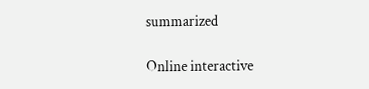summarized

Online interactive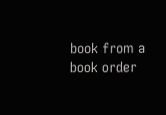book from a book order